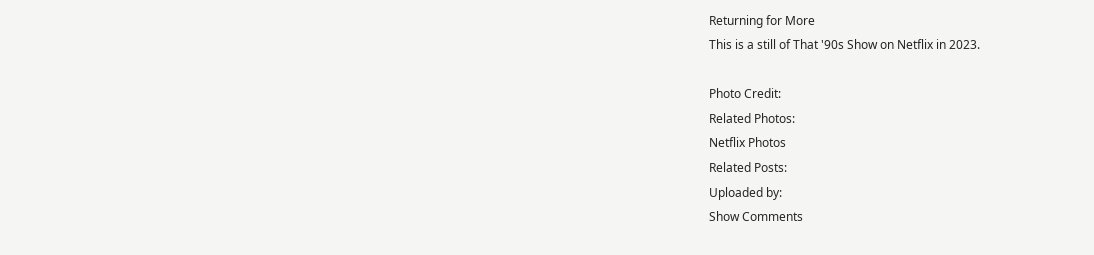Returning for More
This is a still of That '90s Show on Netflix in 2023.

Photo Credit:
Related Photos:
Netflix Photos
Related Posts:
Uploaded by:
Show Comments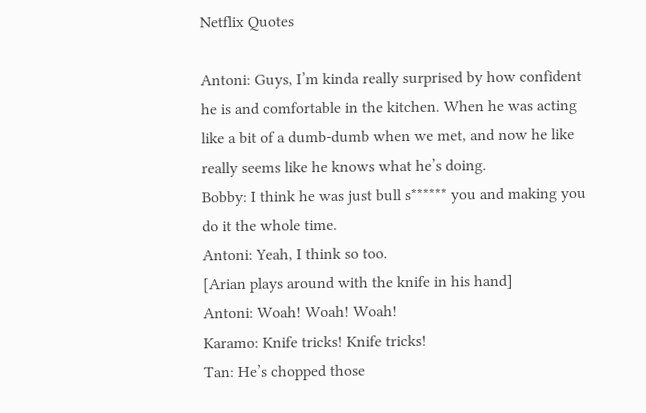Netflix Quotes

Antoni: Guys, I’m kinda really surprised by how confident he is and comfortable in the kitchen. When he was acting like a bit of a dumb-dumb when we met, and now he like really seems like he knows what he’s doing.
Bobby: I think he was just bull s****** you and making you do it the whole time.
Antoni: Yeah, I think so too.
[Arian plays around with the knife in his hand]
Antoni: Woah! Woah! Woah!
Karamo: Knife tricks! Knife tricks!
Tan: He’s chopped those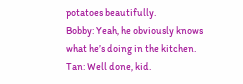potatoes beautifully.
Bobby: Yeah, he obviously knows what he’s doing in the kitchen.
Tan: Well done, kid.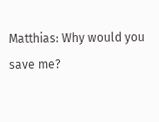Matthias: Why would you save me?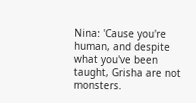Nina: 'Cause you're human, and despite what you've been taught, Grisha are not monsters.